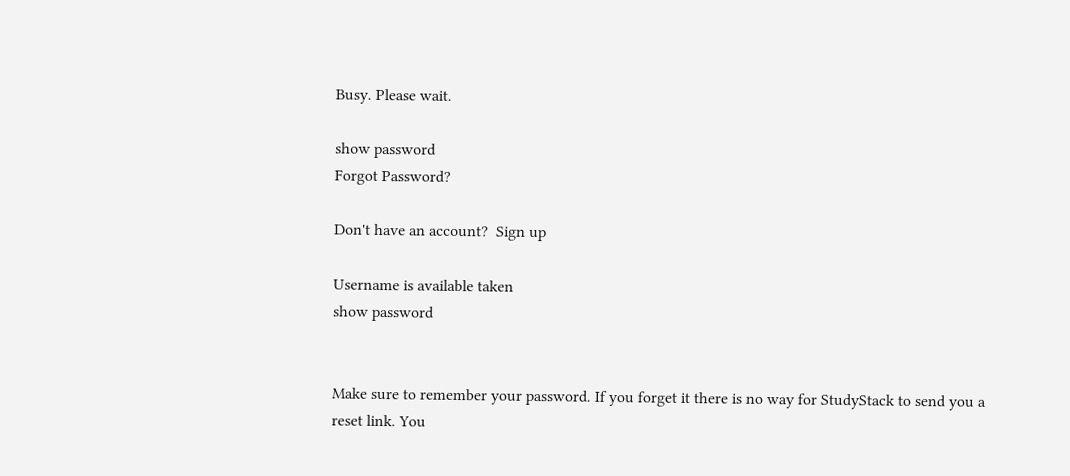Busy. Please wait.

show password
Forgot Password?

Don't have an account?  Sign up

Username is available taken
show password


Make sure to remember your password. If you forget it there is no way for StudyStack to send you a reset link. You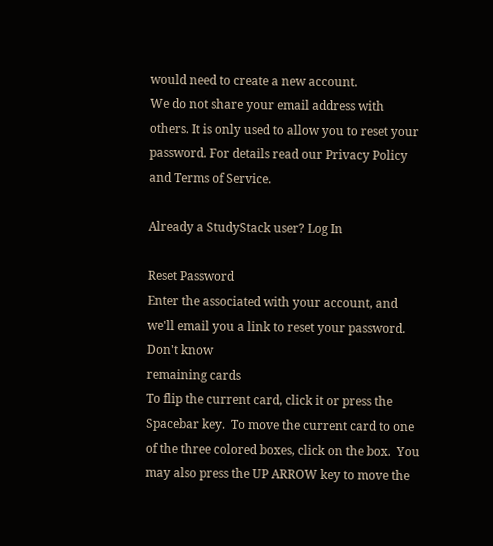would need to create a new account.
We do not share your email address with others. It is only used to allow you to reset your password. For details read our Privacy Policy and Terms of Service.

Already a StudyStack user? Log In

Reset Password
Enter the associated with your account, and we'll email you a link to reset your password.
Don't know
remaining cards
To flip the current card, click it or press the Spacebar key.  To move the current card to one of the three colored boxes, click on the box.  You may also press the UP ARROW key to move the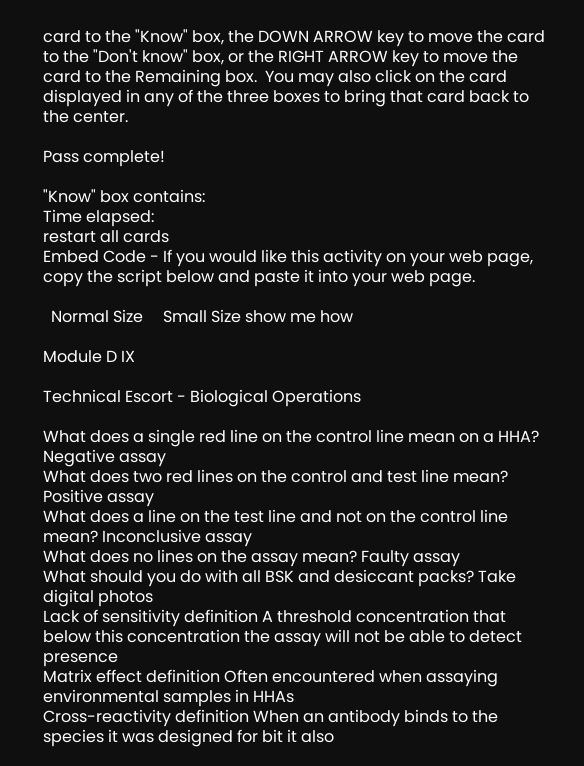card to the "Know" box, the DOWN ARROW key to move the card to the "Don't know" box, or the RIGHT ARROW key to move the card to the Remaining box.  You may also click on the card displayed in any of the three boxes to bring that card back to the center.

Pass complete!

"Know" box contains:
Time elapsed:
restart all cards
Embed Code - If you would like this activity on your web page, copy the script below and paste it into your web page.

  Normal Size     Small Size show me how

Module D IX

Technical Escort - Biological Operations

What does a single red line on the control line mean on a HHA? Negative assay
What does two red lines on the control and test line mean? Positive assay
What does a line on the test line and not on the control line mean? Inconclusive assay
What does no lines on the assay mean? Faulty assay
What should you do with all BSK and desiccant packs? Take digital photos
Lack of sensitivity definition A threshold concentration that below this concentration the assay will not be able to detect presence
Matrix effect definition Often encountered when assaying environmental samples in HHAs
Cross-reactivity definition When an antibody binds to the species it was designed for bit it also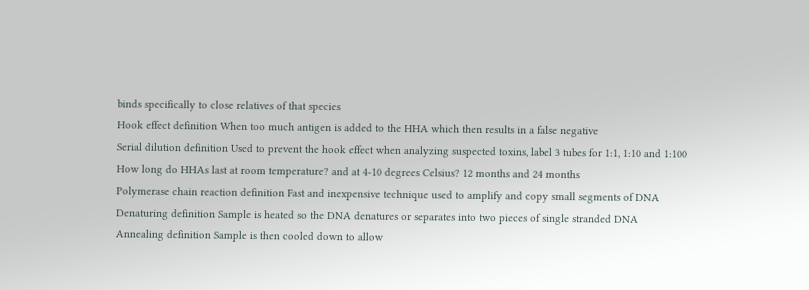binds specifically to close relatives of that species
Hook effect definition When too much antigen is added to the HHA which then results in a false negative
Serial dilution definition Used to prevent the hook effect when analyzing suspected toxins, label 3 tubes for 1:1, 1:10 and 1:100
How long do HHAs last at room temperature? and at 4-10 degrees Celsius? 12 months and 24 months
Polymerase chain reaction definition Fast and inexpensive technique used to amplify and copy small segments of DNA
Denaturing definition Sample is heated so the DNA denatures or separates into two pieces of single stranded DNA
Annealing definition Sample is then cooled down to allow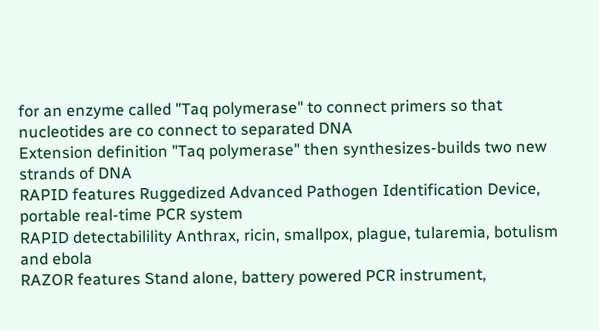for an enzyme called "Taq polymerase" to connect primers so that nucleotides are co connect to separated DNA
Extension definition "Taq polymerase" then synthesizes-builds two new strands of DNA
RAPID features Ruggedized Advanced Pathogen Identification Device, portable real-time PCR system
RAPID detectabilility Anthrax, ricin, smallpox, plague, tularemia, botulism and ebola
RAZOR features Stand alone, battery powered PCR instrument,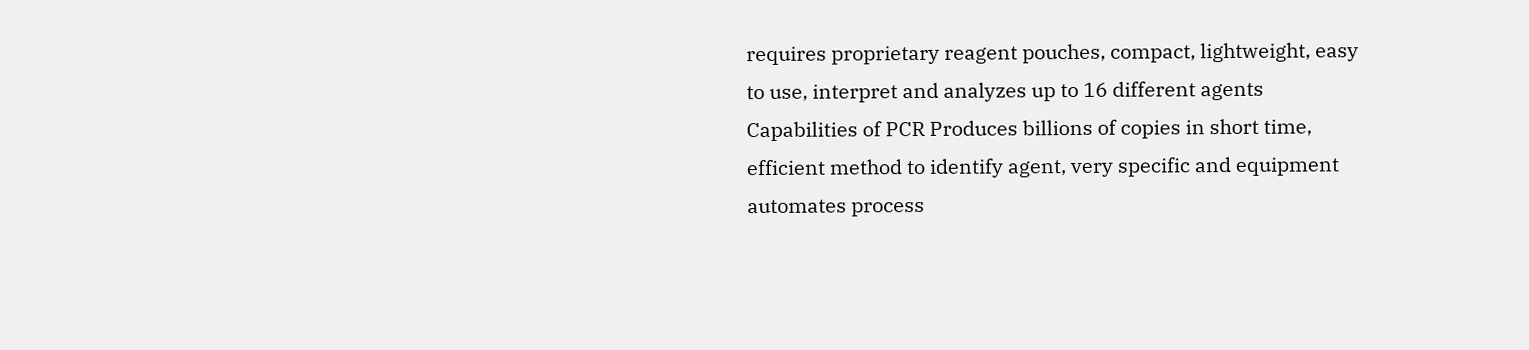requires proprietary reagent pouches, compact, lightweight, easy to use, interpret and analyzes up to 16 different agents
Capabilities of PCR Produces billions of copies in short time, efficient method to identify agent, very specific and equipment automates process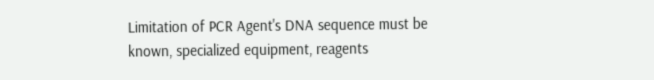Limitation of PCR Agent's DNA sequence must be known, specialized equipment, reagents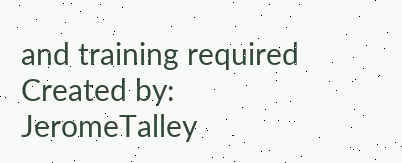and training required
Created by: JeromeTalley